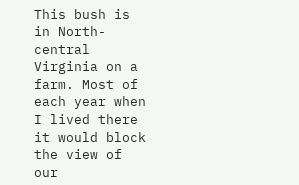This bush is in North-central Virginia on a farm. Most of each year when I lived there it would block the view of our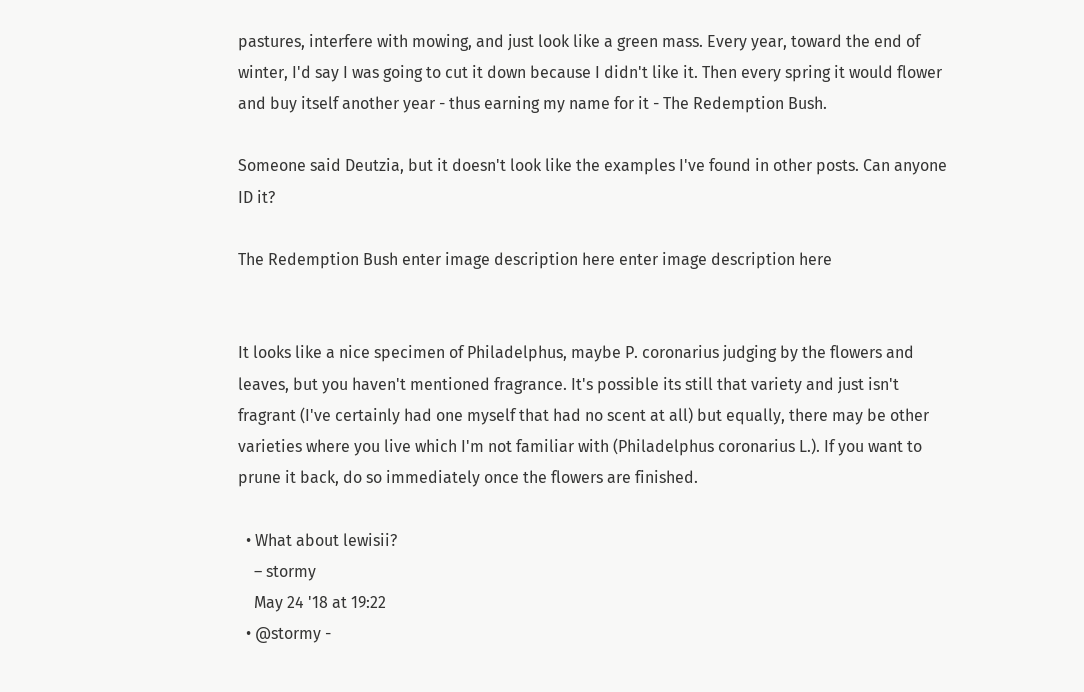pastures, interfere with mowing, and just look like a green mass. Every year, toward the end of winter, I'd say I was going to cut it down because I didn't like it. Then every spring it would flower and buy itself another year - thus earning my name for it - The Redemption Bush.

Someone said Deutzia, but it doesn't look like the examples I've found in other posts. Can anyone ID it?

The Redemption Bush enter image description here enter image description here


It looks like a nice specimen of Philadelphus, maybe P. coronarius judging by the flowers and leaves, but you haven't mentioned fragrance. It's possible its still that variety and just isn't fragrant (I've certainly had one myself that had no scent at all) but equally, there may be other varieties where you live which I'm not familiar with (Philadelphus coronarius L.). If you want to prune it back, do so immediately once the flowers are finished.

  • What about lewisii?
    – stormy
    May 24 '18 at 19:22
  • @stormy -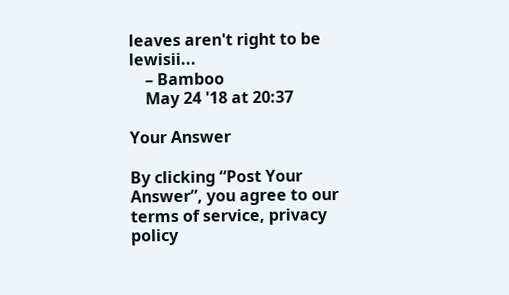leaves aren't right to be lewisii...
    – Bamboo
    May 24 '18 at 20:37

Your Answer

By clicking “Post Your Answer”, you agree to our terms of service, privacy policy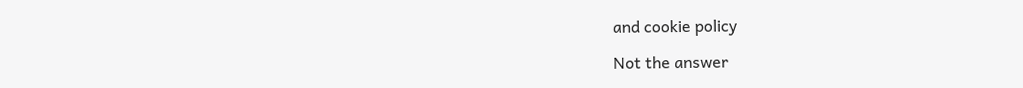and cookie policy

Not the answer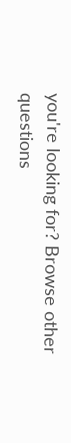you're looking for? Browse other questions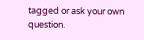tagged or ask your own question.